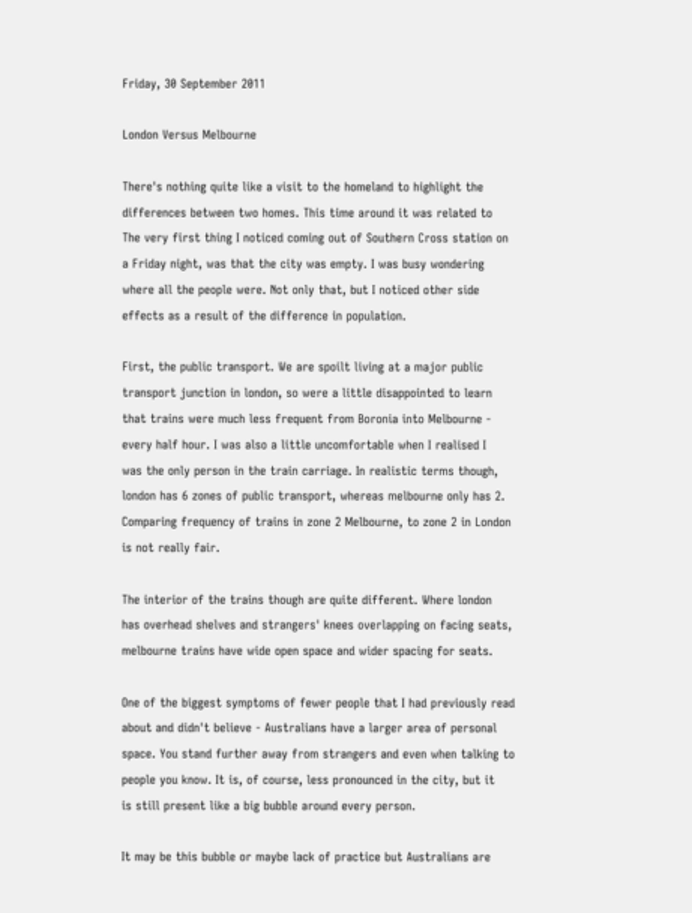Friday, 30 September 2011

London Versus Melbourne

There's nothing quite like a visit to the homeland to highlight the
differences between two homes. This time around it was related to
The very first thing I noticed coming out of Southern Cross station on
a Friday night, was that the city was empty. I was busy wondering
where all the people were. Not only that, but I noticed other side
effects as a result of the difference in population.

First, the public transport. We are spoilt living at a major public
transport junction in london, so were a little disappointed to learn
that trains were much less frequent from Boronia into Melbourne -
every half hour. I was also a little uncomfortable when I realised I
was the only person in the train carriage. In realistic terms though,
london has 6 zones of public transport, whereas melbourne only has 2.
Comparing frequency of trains in zone 2 Melbourne, to zone 2 in London
is not really fair.

The interior of the trains though are quite different. Where london
has overhead shelves and strangers' knees overlapping on facing seats,
melbourne trains have wide open space and wider spacing for seats.

One of the biggest symptoms of fewer people that I had previously read
about and didn't believe - Australians have a larger area of personal
space. You stand further away from strangers and even when talking to
people you know. It is, of course, less pronounced in the city, but it
is still present like a big bubble around every person.

It may be this bubble or maybe lack of practice but Australians are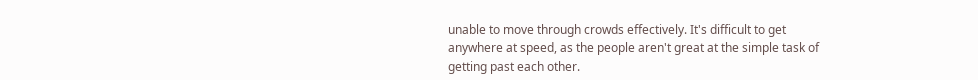unable to move through crowds effectively. It's difficult to get
anywhere at speed, as the people aren't great at the simple task of
getting past each other.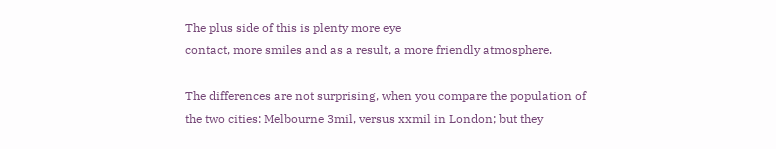The plus side of this is plenty more eye
contact, more smiles and as a result, a more friendly atmosphere.

The differences are not surprising, when you compare the population of
the two cities: Melbourne 3mil, versus xxmil in London; but they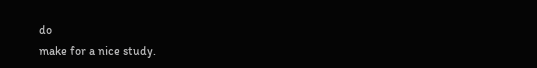do
make for a nice study.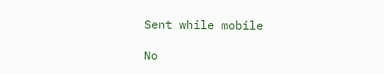Sent while mobile

No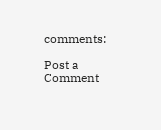comments:

Post a Comment